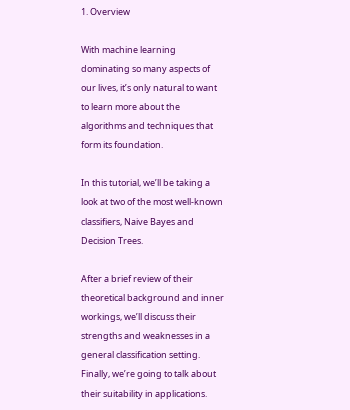1. Overview

With machine learning dominating so many aspects of our lives, it’s only natural to want to learn more about the algorithms and techniques that form its foundation.

In this tutorial, we’ll be taking a look at two of the most well-known classifiers, Naive Bayes and Decision Trees.

After a brief review of their theoretical background and inner workings, we’ll discuss their strengths and weaknesses in a general classification setting. Finally, we’re going to talk about their suitability in applications.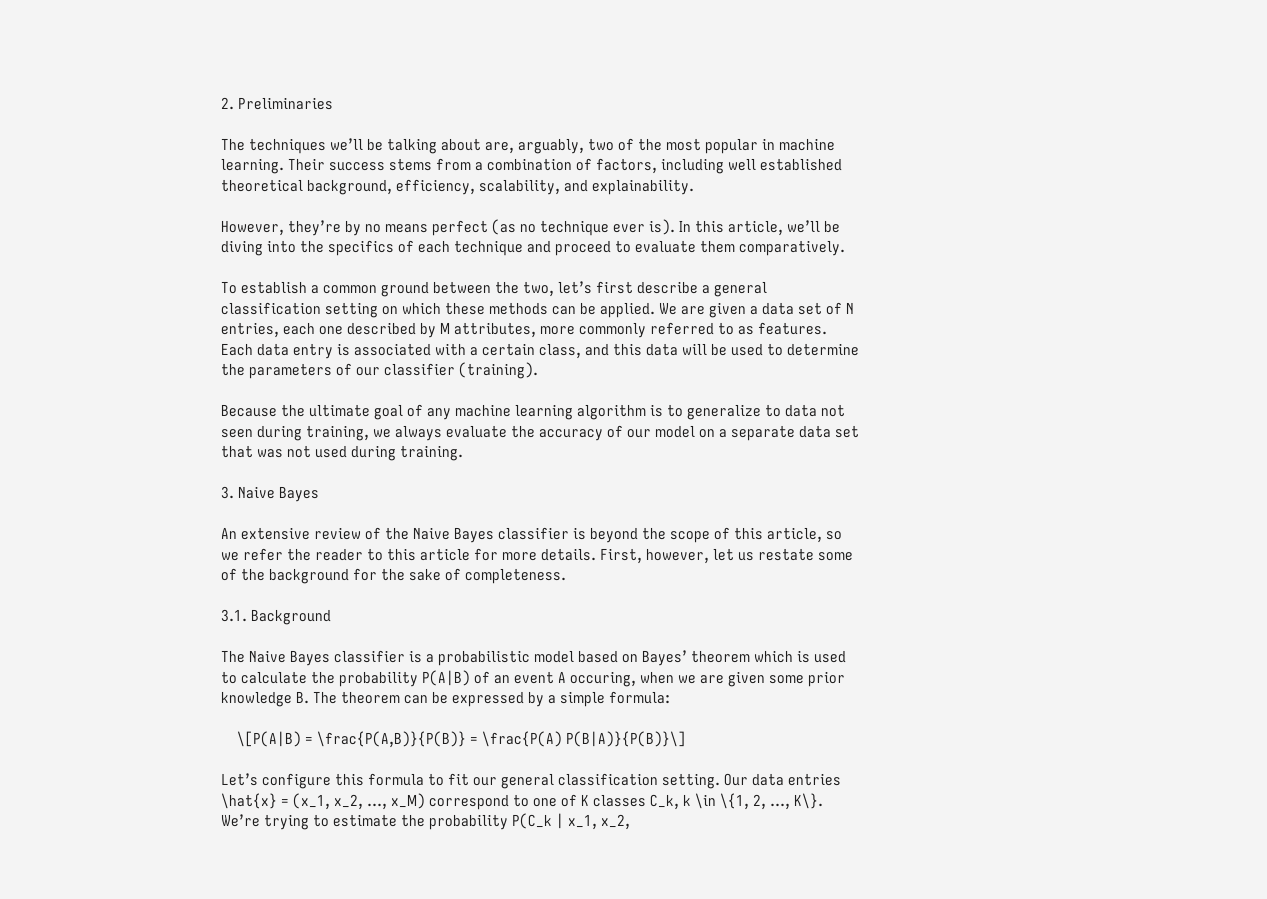2. Preliminaries

The techniques we’ll be talking about are, arguably, two of the most popular in machine learning. Their success stems from a combination of factors, including well established theoretical background, efficiency, scalability, and explainability.

However, they’re by no means perfect (as no technique ever is). In this article, we’ll be diving into the specifics of each technique and proceed to evaluate them comparatively.

To establish a common ground between the two, let’s first describe a general classification setting on which these methods can be applied. We are given a data set of N entries, each one described by M attributes, more commonly referred to as features. Each data entry is associated with a certain class, and this data will be used to determine the parameters of our classifier (training).

Because the ultimate goal of any machine learning algorithm is to generalize to data not seen during training, we always evaluate the accuracy of our model on a separate data set that was not used during training.

3. Naive Bayes

An extensive review of the Naive Bayes classifier is beyond the scope of this article, so we refer the reader to this article for more details. First, however, let us restate some of the background for the sake of completeness.

3.1. Background

The Naive Bayes classifier is a probabilistic model based on Bayes’ theorem which is used to calculate the probability P(A|B) of an event A occuring, when we are given some prior knowledge B. The theorem can be expressed by a simple formula:

    \[P(A|B) = \frac{P(A,B)}{P(B)} = \frac{P(A) P(B|A)}{P(B)}\]

Let’s configure this formula to fit our general classification setting. Our data entries \hat{x} = (x_1, x_2, ..., x_M) correspond to one of K classes C_k, k \in \{1, 2, ..., K\}. We’re trying to estimate the probability P(C_k | x_1, x_2,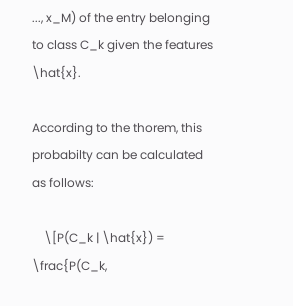..., x_M) of the entry belonging to class C_k given the features \hat{x}.

According to the thorem, this probabilty can be calculated as follows:

    \[P(C_k | \hat{x}) = \frac{P(C_k,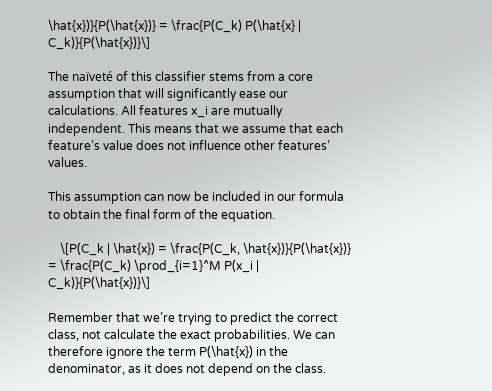\hat{x})}{P(\hat{x})} = \frac{P(C_k) P(\hat{x} | C_k)}{P(\hat{x})}\]

The naïveté of this classifier stems from a core assumption that will significantly ease our calculations. All features x_i are mutually independent. This means that we assume that each feature’s value does not influence other features’ values.

This assumption can now be included in our formula to obtain the final form of the equation.

    \[P(C_k | \hat{x}) = \frac{P(C_k, \hat{x})}{P(\hat{x})} = \frac{P(C_k) \prod_{i=1}^M P(x_i | C_k)}{P(\hat{x})}\]

Remember that we’re trying to predict the correct class, not calculate the exact probabilities. We can therefore ignore the term P(\hat{x}) in the denominator, as it does not depend on the class.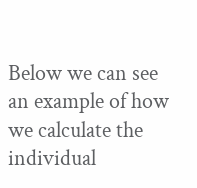Below we can see an example of how we calculate the individual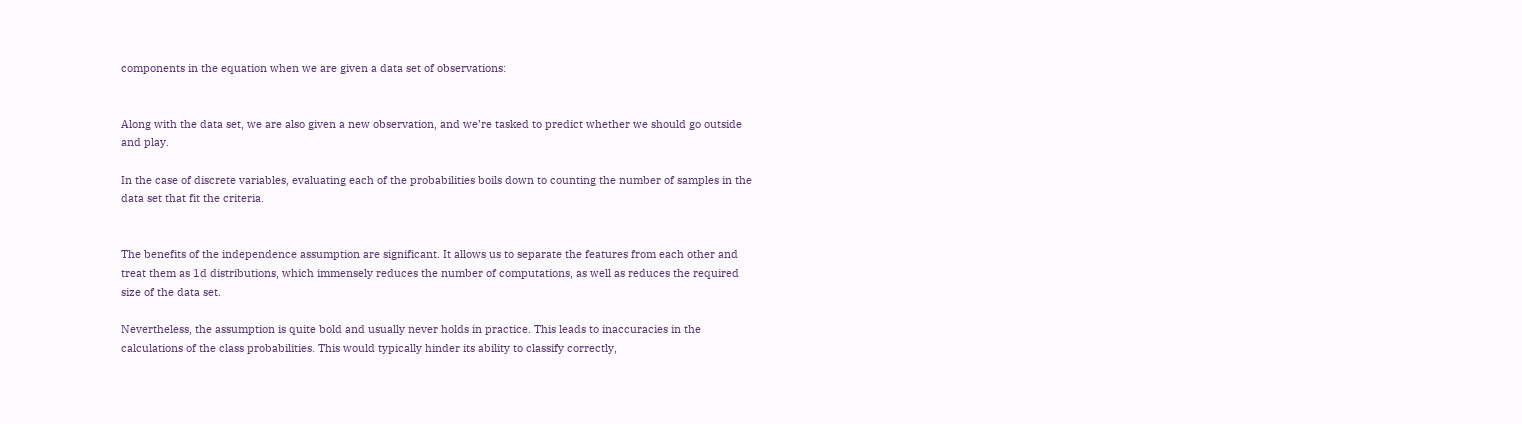components in the equation when we are given a data set of observations:


Along with the data set, we are also given a new observation, and we’re tasked to predict whether we should go outside and play.

In the case of discrete variables, evaluating each of the probabilities boils down to counting the number of samples in the data set that fit the criteria.


The benefits of the independence assumption are significant. It allows us to separate the features from each other and treat them as 1d distributions, which immensely reduces the number of computations, as well as reduces the required size of the data set.

Nevertheless, the assumption is quite bold and usually never holds in practice. This leads to inaccuracies in the calculations of the class probabilities. This would typically hinder its ability to classify correctly,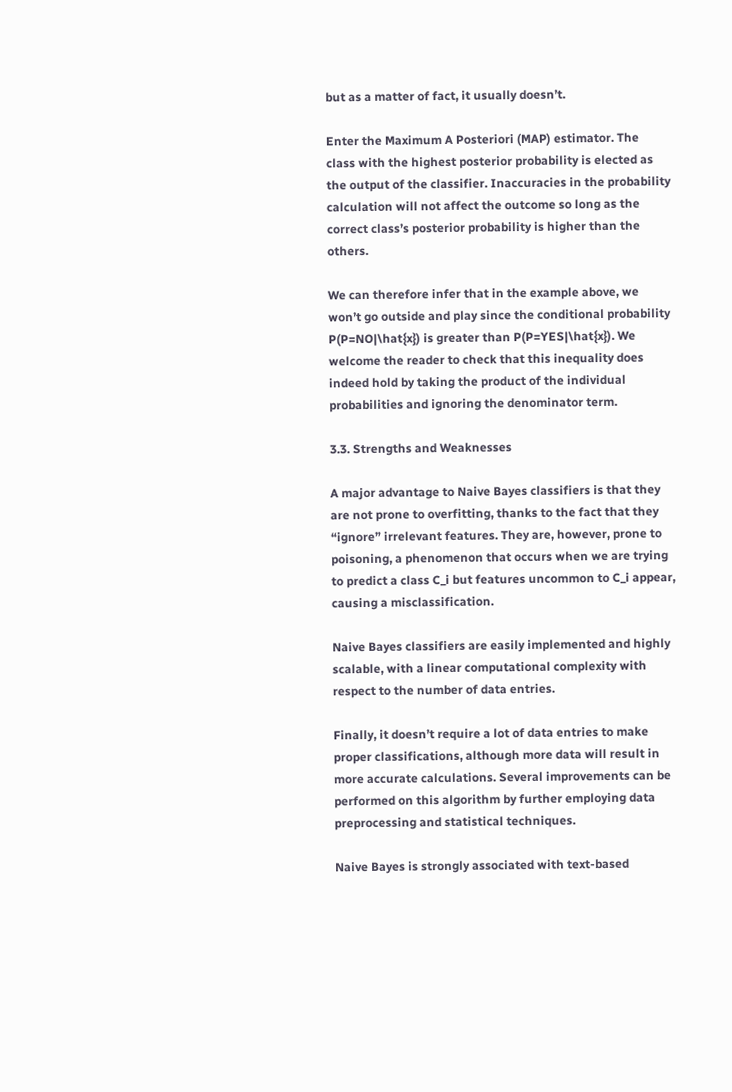but as a matter of fact, it usually doesn’t.

Enter the Maximum A Posteriori (MAP) estimator. The class with the highest posterior probability is elected as the output of the classifier. Inaccuracies in the probability calculation will not affect the outcome so long as the correct class’s posterior probability is higher than the others.

We can therefore infer that in the example above, we won’t go outside and play since the conditional probability P(P=NO|\hat{x}) is greater than P(P=YES|\hat{x}). We welcome the reader to check that this inequality does indeed hold by taking the product of the individual probabilities and ignoring the denominator term.

3.3. Strengths and Weaknesses

A major advantage to Naive Bayes classifiers is that they are not prone to overfitting, thanks to the fact that they “ignore” irrelevant features. They are, however, prone to poisoning, a phenomenon that occurs when we are trying to predict a class C_i but features uncommon to C_i appear, causing a misclassification.

Naive Bayes classifiers are easily implemented and highly scalable, with a linear computational complexity with respect to the number of data entries.

Finally, it doesn’t require a lot of data entries to make proper classifications, although more data will result in more accurate calculations. Several improvements can be performed on this algorithm by further employing data preprocessing and statistical techniques.

Naive Bayes is strongly associated with text-based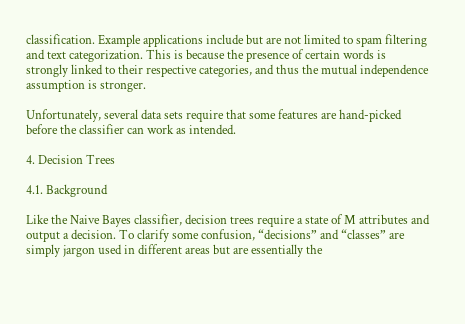classification. Example applications include but are not limited to spam filtering and text categorization. This is because the presence of certain words is strongly linked to their respective categories, and thus the mutual independence assumption is stronger.

Unfortunately, several data sets require that some features are hand-picked before the classifier can work as intended.

4. Decision Trees

4.1. Background

Like the Naive Bayes classifier, decision trees require a state of M attributes and output a decision. To clarify some confusion, “decisions” and “classes” are simply jargon used in different areas but are essentially the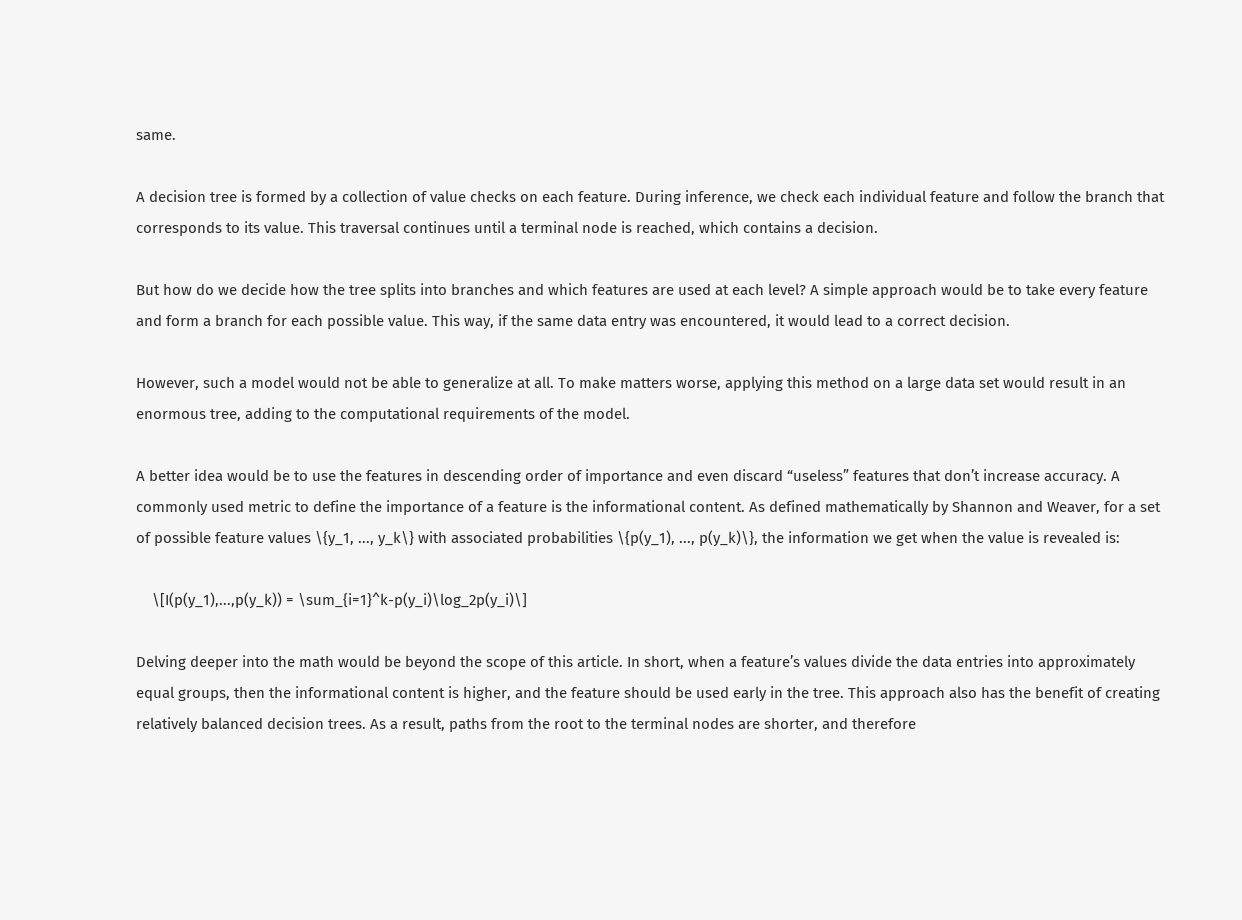same.

A decision tree is formed by a collection of value checks on each feature. During inference, we check each individual feature and follow the branch that corresponds to its value. This traversal continues until a terminal node is reached, which contains a decision.

But how do we decide how the tree splits into branches and which features are used at each level? A simple approach would be to take every feature and form a branch for each possible value. This way, if the same data entry was encountered, it would lead to a correct decision.

However, such a model would not be able to generalize at all. To make matters worse, applying this method on a large data set would result in an enormous tree, adding to the computational requirements of the model.

A better idea would be to use the features in descending order of importance and even discard “useless” features that don’t increase accuracy. A commonly used metric to define the importance of a feature is the informational content. As defined mathematically by Shannon and Weaver, for a set of possible feature values \{y_1, ..., y_k\} with associated probabilities \{p(y_1), ..., p(y_k)\}, the information we get when the value is revealed is:

    \[I(p(y_1),...,p(y_k)) = \sum_{i=1}^k-p(y_i)\log_2p(y_i)\]

Delving deeper into the math would be beyond the scope of this article. In short, when a feature’s values divide the data entries into approximately equal groups, then the informational content is higher, and the feature should be used early in the tree. This approach also has the benefit of creating relatively balanced decision trees. As a result, paths from the root to the terminal nodes are shorter, and therefore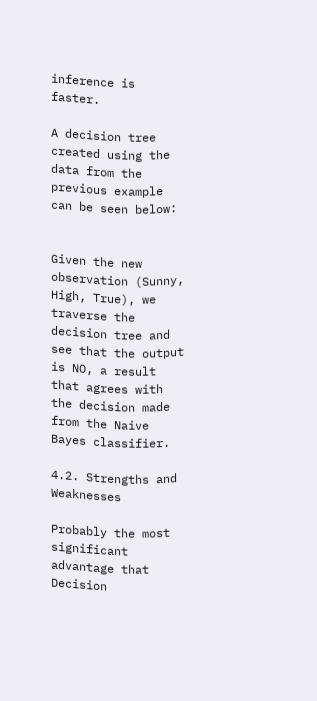inference is faster.

A decision tree created using the data from the previous example can be seen below:


Given the new observation (Sunny, High, True), we traverse the decision tree and see that the output is NO, a result that agrees with the decision made from the Naive Bayes classifier.

4.2. Strengths and Weaknesses

Probably the most significant advantage that Decision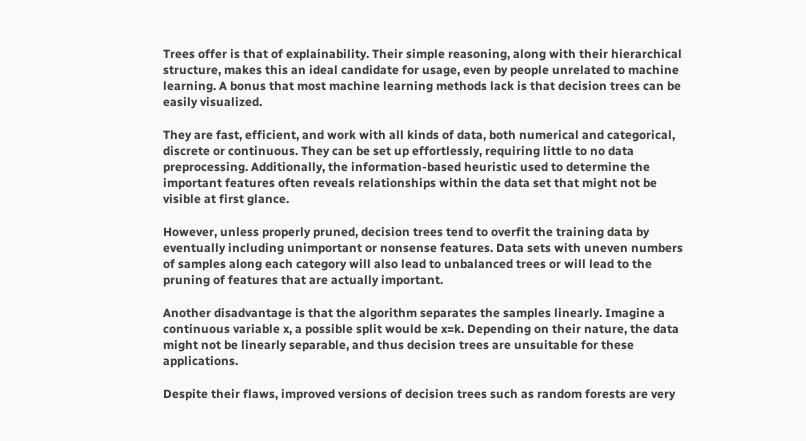Trees offer is that of explainability. Their simple reasoning, along with their hierarchical structure, makes this an ideal candidate for usage, even by people unrelated to machine learning. A bonus that most machine learning methods lack is that decision trees can be easily visualized.

They are fast, efficient, and work with all kinds of data, both numerical and categorical, discrete or continuous. They can be set up effortlessly, requiring little to no data preprocessing. Additionally, the information-based heuristic used to determine the important features often reveals relationships within the data set that might not be visible at first glance.

However, unless properly pruned, decision trees tend to overfit the training data by eventually including unimportant or nonsense features. Data sets with uneven numbers of samples along each category will also lead to unbalanced trees or will lead to the pruning of features that are actually important.

Another disadvantage is that the algorithm separates the samples linearly. Imagine a continuous variable x, a possible split would be x=k. Depending on their nature, the data might not be linearly separable, and thus decision trees are unsuitable for these applications.

Despite their flaws, improved versions of decision trees such as random forests are very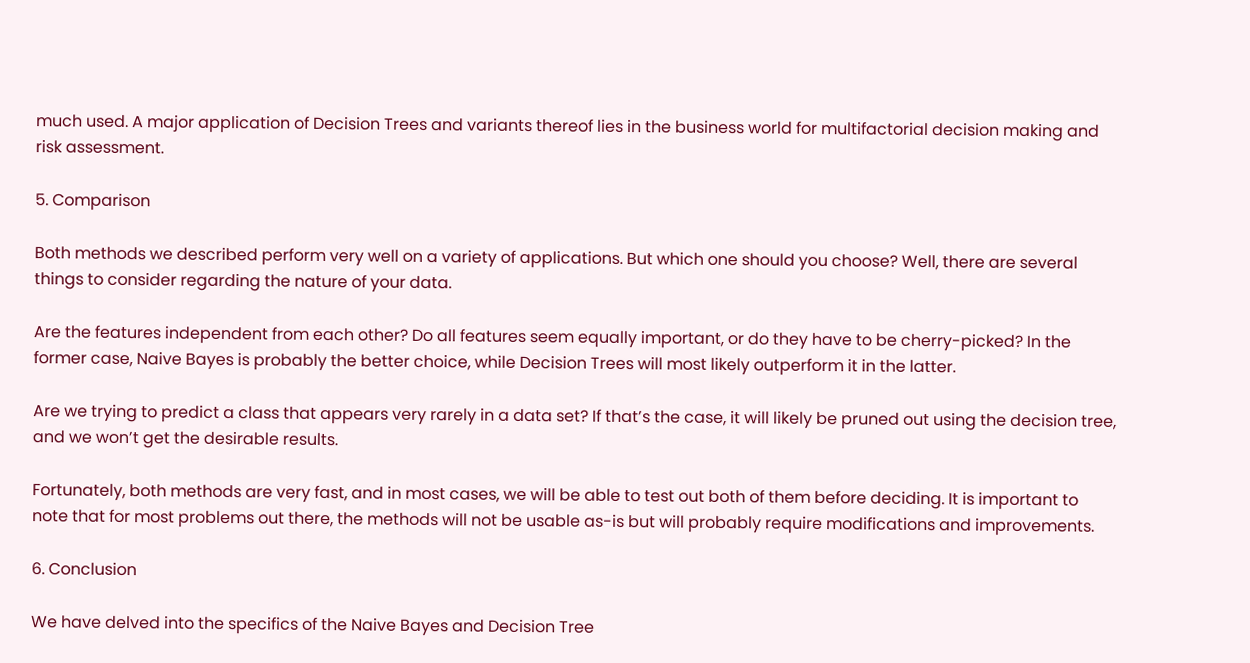much used. A major application of Decision Trees and variants thereof lies in the business world for multifactorial decision making and risk assessment.

5. Comparison

Both methods we described perform very well on a variety of applications. But which one should you choose? Well, there are several things to consider regarding the nature of your data.

Are the features independent from each other? Do all features seem equally important, or do they have to be cherry-picked? In the former case, Naive Bayes is probably the better choice, while Decision Trees will most likely outperform it in the latter.

Are we trying to predict a class that appears very rarely in a data set? If that’s the case, it will likely be pruned out using the decision tree, and we won’t get the desirable results.

Fortunately, both methods are very fast, and in most cases, we will be able to test out both of them before deciding. It is important to note that for most problems out there, the methods will not be usable as-is but will probably require modifications and improvements.

6. Conclusion

We have delved into the specifics of the Naive Bayes and Decision Tree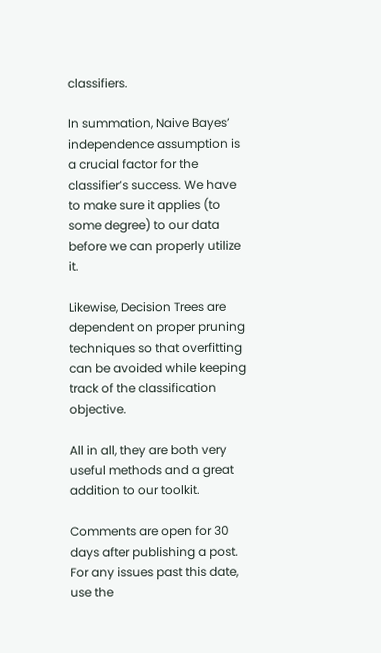classifiers.

In summation, Naive Bayes’ independence assumption is a crucial factor for the classifier’s success. We have to make sure it applies (to some degree) to our data before we can properly utilize it.

Likewise, Decision Trees are dependent on proper pruning techniques so that overfitting can be avoided while keeping track of the classification objective.

All in all, they are both very useful methods and a great addition to our toolkit.

Comments are open for 30 days after publishing a post. For any issues past this date, use the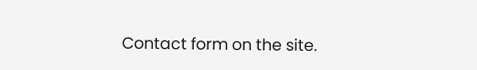Contact form on the site.